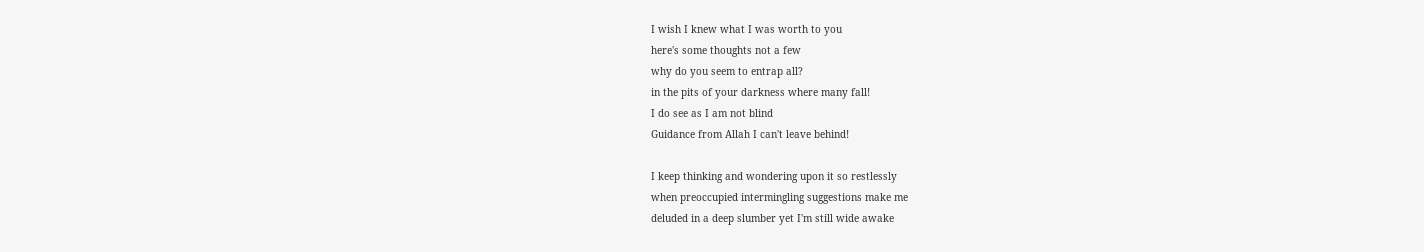I wish I knew what I was worth to you
here's some thoughts not a few
why do you seem to entrap all?
in the pits of your darkness where many fall!
I do see as I am not blind
Guidance from Allah I can't leave behind!

I keep thinking and wondering upon it so restlessly
when preoccupied intermingling suggestions make me
deluded in a deep slumber yet I'm still wide awake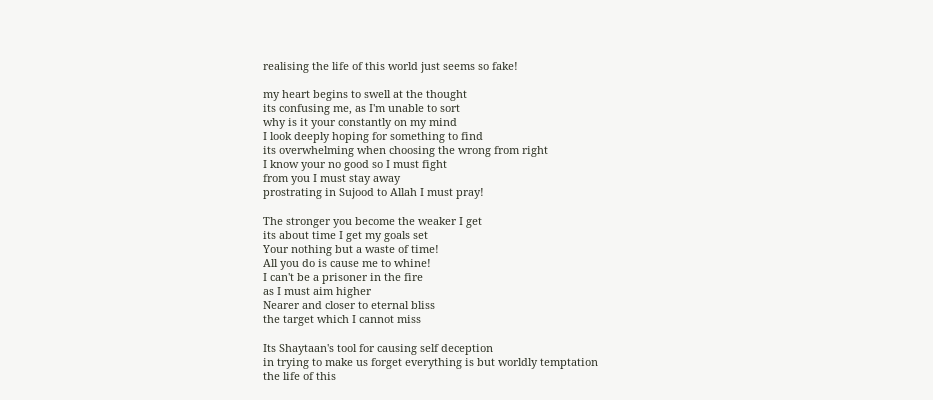realising the life of this world just seems so fake!

my heart begins to swell at the thought
its confusing me, as I'm unable to sort
why is it your constantly on my mind
I look deeply hoping for something to find
its overwhelming when choosing the wrong from right
I know your no good so I must fight
from you I must stay away
prostrating in Sujood to Allah I must pray!

The stronger you become the weaker I get
its about time I get my goals set
Your nothing but a waste of time!
All you do is cause me to whine!
I can't be a prisoner in the fire
as I must aim higher
Nearer and closer to eternal bliss
the target which I cannot miss

Its Shaytaan's tool for causing self deception
in trying to make us forget everything is but worldly temptation
the life of this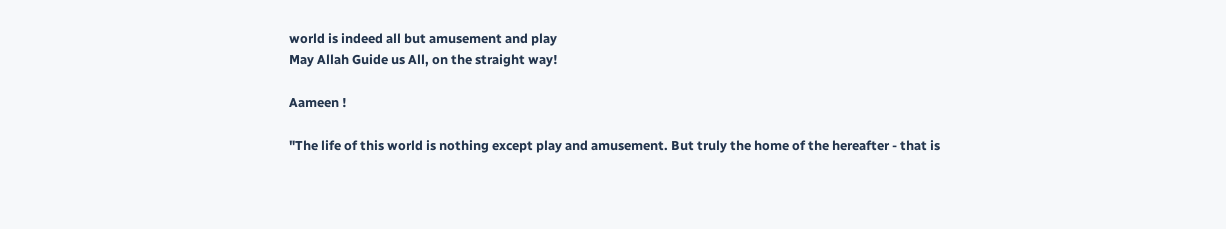world is indeed all but amusement and play
May Allah Guide us All, on the straight way!

Aameen !

"The life of this world is nothing except play and amusement. But truly the home of the hereafter - that is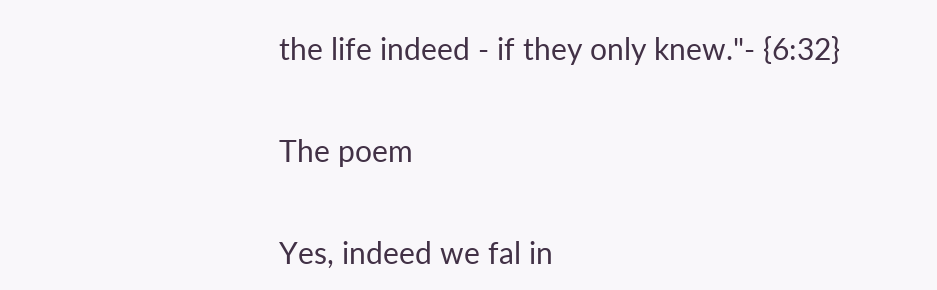the life indeed - if they only knew."- {6:32}

The poem

Yes, indeed we fal in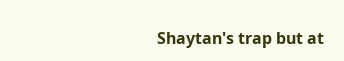Shaytan's trap but at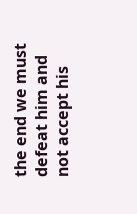the end we must defeat him and not accept his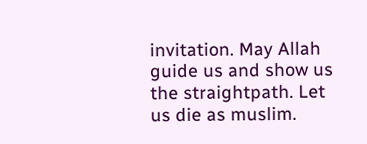invitation. May Allah guide us and show us the straightpath. Let us die as muslim.